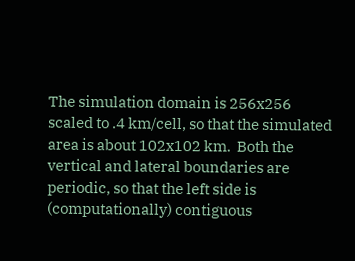The simulation domain is 256x256 scaled to .4 km/cell, so that the simulated area is about 102x102 km.  Both the vertical and lateral boundaries are periodic, so that the left side is (computationally) contiguous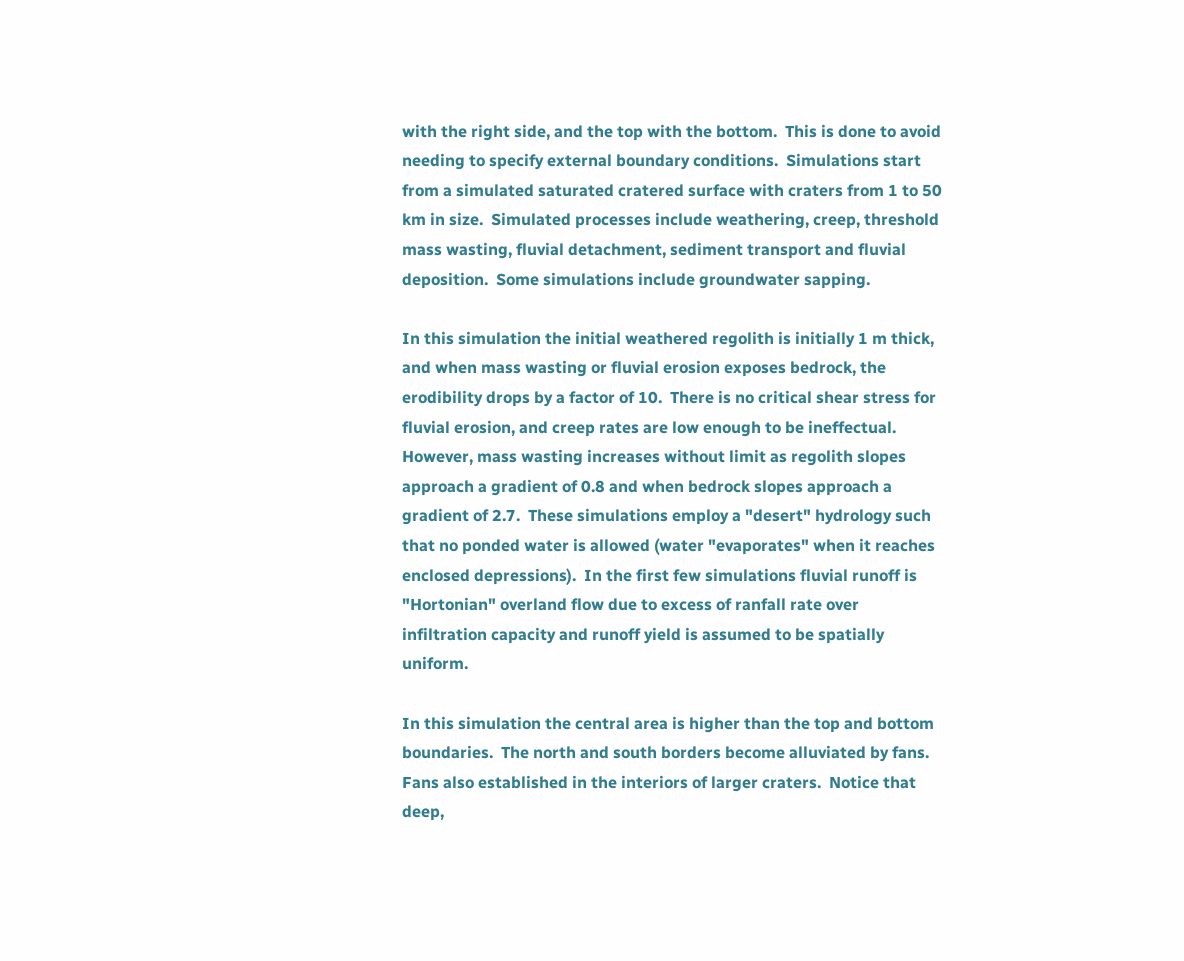with the right side, and the top with the bottom.  This is done to avoid needing to specify external boundary conditions.  Simulations start from a simulated saturated cratered surface with craters from 1 to 50 km in size.  Simulated processes include weathering, creep, threshold mass wasting, fluvial detachment, sediment transport and fluvial deposition.  Some simulations include groundwater sapping.

In this simulation the initial weathered regolith is initially 1 m thick, and when mass wasting or fluvial erosion exposes bedrock, the erodibility drops by a factor of 10.  There is no critical shear stress for fluvial erosion, and creep rates are low enough to be ineffectual.  However, mass wasting increases without limit as regolith slopes approach a gradient of 0.8 and when bedrock slopes approach a gradient of 2.7.  These simulations employ a "desert" hydrology such that no ponded water is allowed (water "evaporates" when it reaches enclosed depressions).  In the first few simulations fluvial runoff is "Hortonian" overland flow due to excess of ranfall rate over infiltration capacity and runoff yield is assumed to be spatially uniform.

In this simulation the central area is higher than the top and bottom boundaries.  The north and south borders become alluviated by fans.  Fans also established in the interiors of larger craters.  Notice that deep,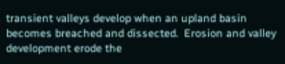transient valleys develop when an upland basin becomes breached and dissected.  Erosion and valley development erode the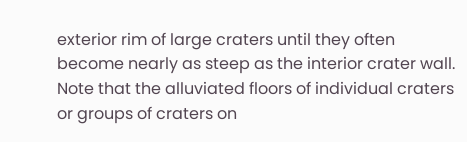exterior rim of large craters until they often become nearly as steep as the interior crater wall.  Note that the alluviated floors of individual craters or groups of craters on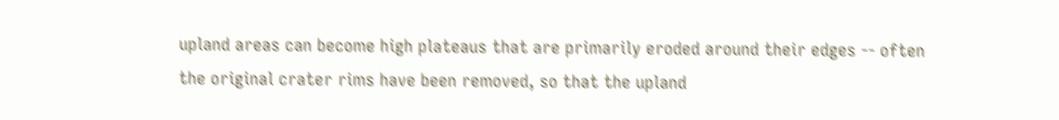upland areas can become high plateaus that are primarily eroded around their edges -- often the original crater rims have been removed, so that the upland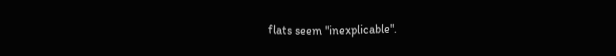flats seem "inexplicable".